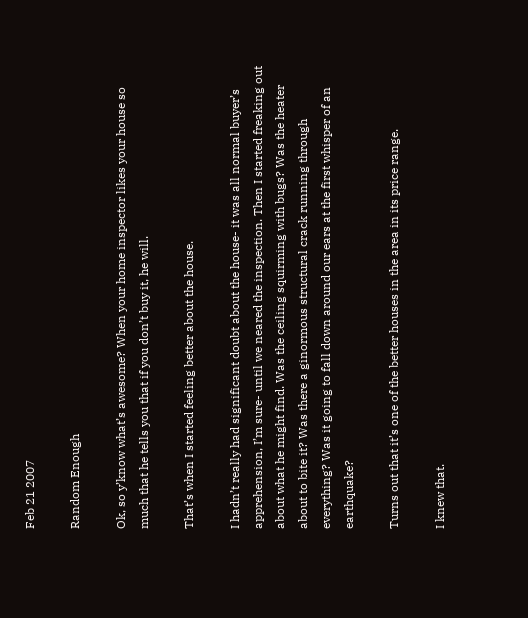Feb 21 2007

Random Enough

Ok, so y’know what’s awesome? When your home inspector likes your house so much that he tells you that if you don’t buy it, he will.

That’s when I started feeling better about the house.

I hadn’t really had significant doubt about the house- it was all normal buyer’s apprehension, I’m sure- until we neared the inspection. Then I started freaking out about what he might find. Was the ceiling squirming with bugs? Was the heater about to bite it? Was there a ginormous structural crack running through everything? Was it going to fall down around our ears at the first whisper of an earthquake?

Turns out that it’s one of the better houses in the area in its price range.

I knew that.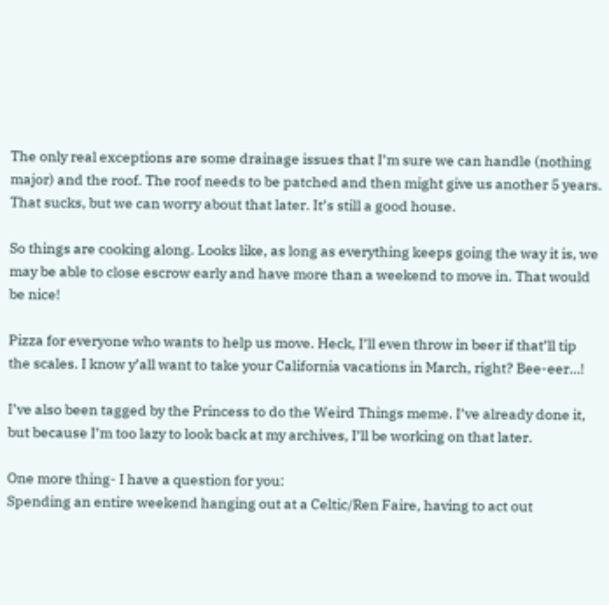The only real exceptions are some drainage issues that I’m sure we can handle (nothing major) and the roof. The roof needs to be patched and then might give us another 5 years. That sucks, but we can worry about that later. It’s still a good house.

So things are cooking along. Looks like, as long as everything keeps going the way it is, we may be able to close escrow early and have more than a weekend to move in. That would be nice!

Pizza for everyone who wants to help us move. Heck, I’ll even throw in beer if that’ll tip the scales. I know y’all want to take your California vacations in March, right? Bee-eer…!

I’ve also been tagged by the Princess to do the Weird Things meme. I’ve already done it, but because I’m too lazy to look back at my archives, I’ll be working on that later.

One more thing- I have a question for you:
Spending an entire weekend hanging out at a Celtic/Ren Faire, having to act out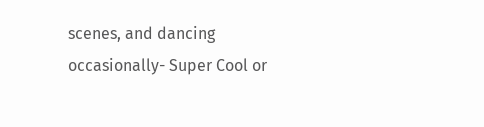scenes, and dancing occasionally- Super Cool or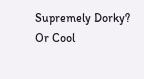Supremely Dorky? Or Cool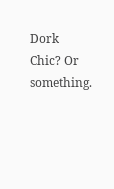Dork Chic? Or something.